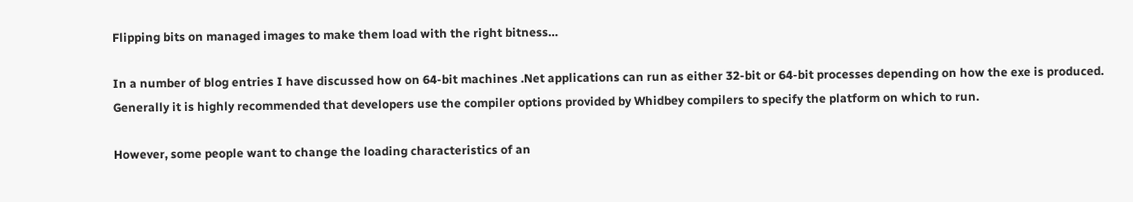Flipping bits on managed images to make them load with the right bitness…

In a number of blog entries I have discussed how on 64-bit machines .Net applications can run as either 32-bit or 64-bit processes depending on how the exe is produced. Generally it is highly recommended that developers use the compiler options provided by Whidbey compilers to specify the platform on which to run.

However, some people want to change the loading characteristics of an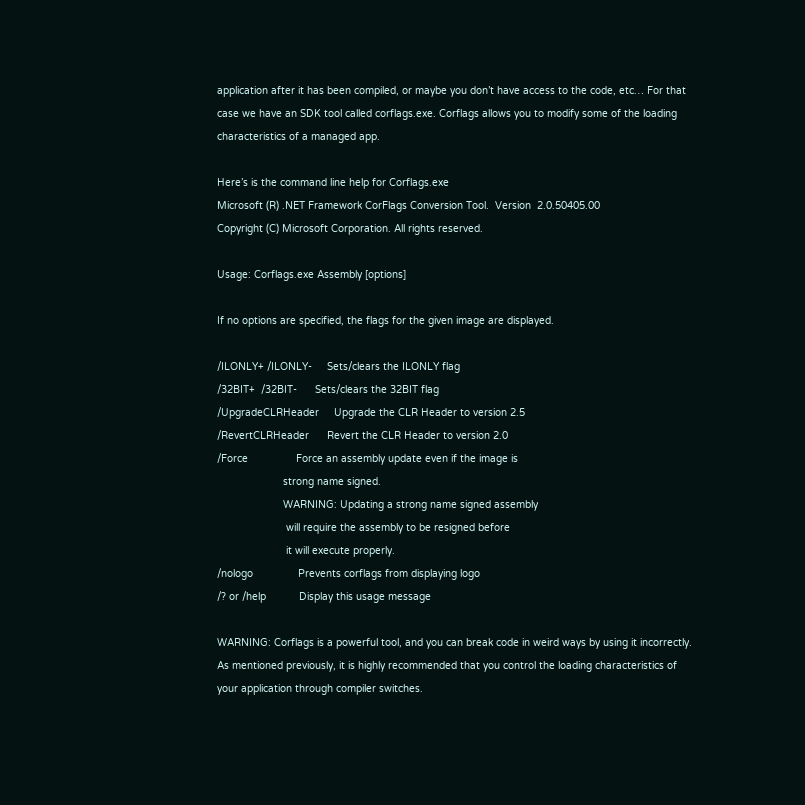application after it has been compiled, or maybe you don’t have access to the code, etc… For that case we have an SDK tool called corflags.exe. Corflags allows you to modify some of the loading characteristics of a managed app.

Here’s is the command line help for Corflags.exe
Microsoft (R) .NET Framework CorFlags Conversion Tool.  Version  2.0.50405.00
Copyright (C) Microsoft Corporation. All rights reserved.

Usage: Corflags.exe Assembly [options]

If no options are specified, the flags for the given image are displayed.

/ILONLY+ /ILONLY-     Sets/clears the ILONLY flag
/32BIT+  /32BIT-      Sets/clears the 32BIT flag
/UpgradeCLRHeader     Upgrade the CLR Header to version 2.5
/RevertCLRHeader      Revert the CLR Header to version 2.0
/Force                Force an assembly update even if the image is
                      strong name signed.
                      WARNING: Updating a strong name signed assembly
                       will require the assembly to be resigned before
                       it will execute properly.
/nologo               Prevents corflags from displaying logo
/? or /help           Display this usage message

WARNING: Corflags is a powerful tool, and you can break code in weird ways by using it incorrectly. As mentioned previously, it is highly recommended that you control the loading characteristics of your application through compiler switches.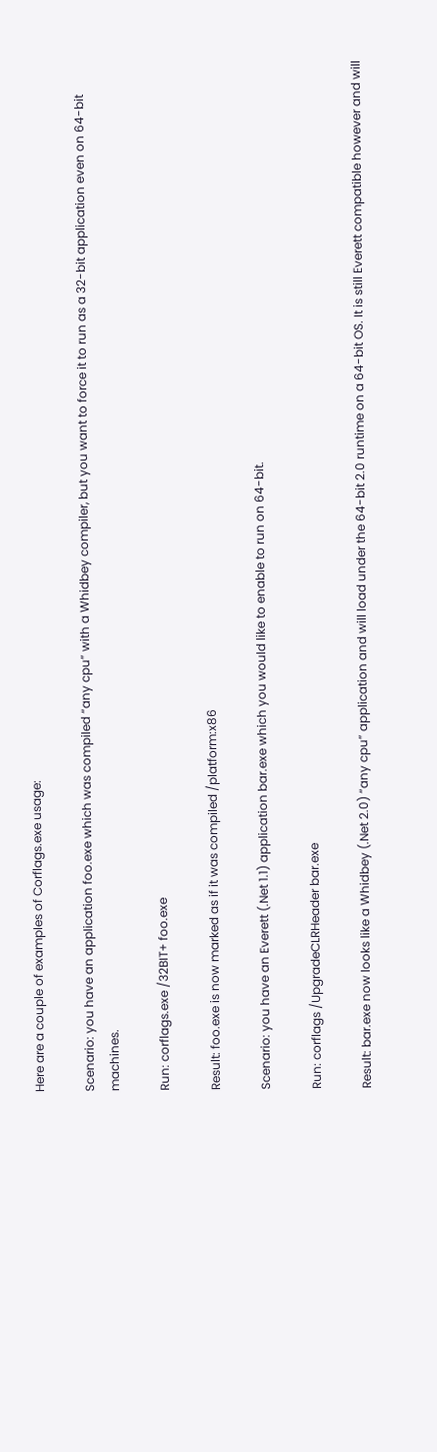Here are a couple of examples of Corflags.exe usage:

Scenario: you have an application foo.exe which was compiled “any cpu” with a Whidbey compiler, but you want to force it to run as a 32-bit application even on 64-bit machines.

Run: corflags.exe /32BIT+ foo.exe

Result: foo.exe is now marked as if it was compiled /platform:x86

Scenario: you have an Everett (.Net 1.1) application bar.exe which you would like to enable to run on 64-bit.

Run: corflags /UpgradeCLRHeader bar.exe

Result: bar.exe now looks like a Whidbey (.Net 2.0) “any cpu” application and will load under the 64-bit 2.0 runtime on a 64-bit OS. It is still Everett compatible however and will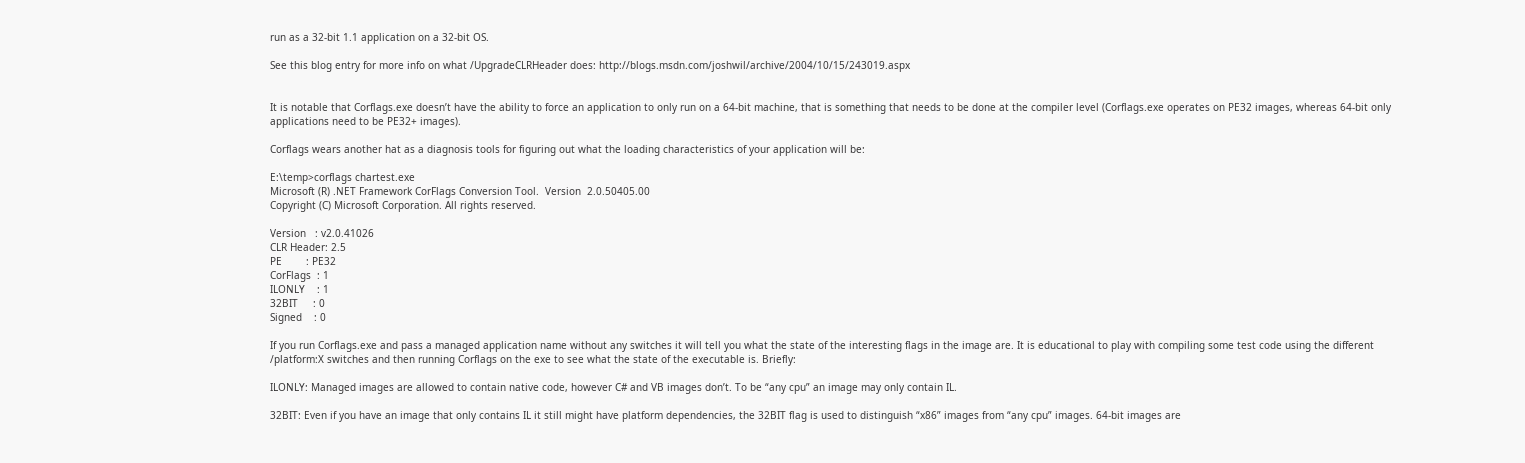run as a 32-bit 1.1 application on a 32-bit OS.

See this blog entry for more info on what /UpgradeCLRHeader does: http://blogs.msdn.com/joshwil/archive/2004/10/15/243019.aspx


It is notable that Corflags.exe doesn’t have the ability to force an application to only run on a 64-bit machine, that is something that needs to be done at the compiler level (Corflags.exe operates on PE32 images, whereas 64-bit only applications need to be PE32+ images).

Corflags wears another hat as a diagnosis tools for figuring out what the loading characteristics of your application will be:

E:\temp>corflags chartest.exe
Microsoft (R) .NET Framework CorFlags Conversion Tool.  Version  2.0.50405.00
Copyright (C) Microsoft Corporation. All rights reserved.

Version   : v2.0.41026
CLR Header: 2.5
PE        : PE32
CorFlags  : 1
ILONLY    : 1
32BIT     : 0
Signed    : 0

If you run Corflags.exe and pass a managed application name without any switches it will tell you what the state of the interesting flags in the image are. It is educational to play with compiling some test code using the different /platform:X switches and then running Corflags on the exe to see what the state of the executable is. Briefly:

ILONLY: Managed images are allowed to contain native code, however C# and VB images don’t. To be “any cpu” an image may only contain IL.

32BIT: Even if you have an image that only contains IL it still might have platform dependencies, the 32BIT flag is used to distinguish “x86” images from “any cpu” images. 64-bit images are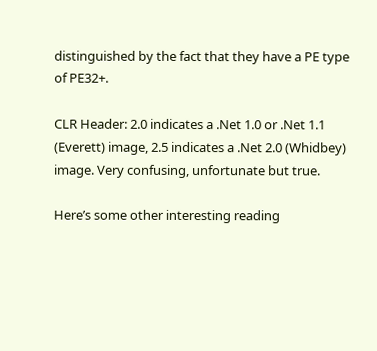distinguished by the fact that they have a PE type of PE32+.

CLR Header: 2.0 indicates a .Net 1.0 or .Net 1.1 (Everett) image, 2.5 indicates a .Net 2.0 (Whidbey) image. Very confusing, unfortunate but true.

Here’s some other interesting reading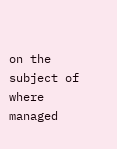on the subject of where managed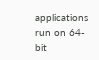applications run on 64-bit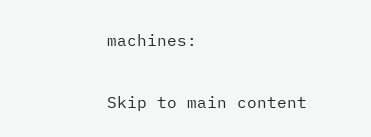machines:


Skip to main content